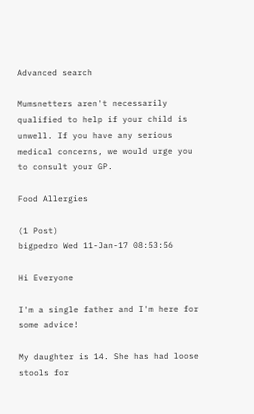Advanced search

Mumsnetters aren't necessarily qualified to help if your child is unwell. If you have any serious medical concerns, we would urge you to consult your GP.

Food Allergies

(1 Post)
bigpedro Wed 11-Jan-17 08:53:56

Hi Everyone

I'm a single father and I'm here for some advice!

My daughter is 14. She has had loose stools for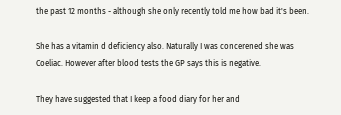the past 12 months - although she only recently told me how bad it's been.

She has a vitamin d deficiency also. Naturally I was concerened she was Coeliac. However after blood tests the GP says this is negative.

They have suggested that I keep a food diary for her and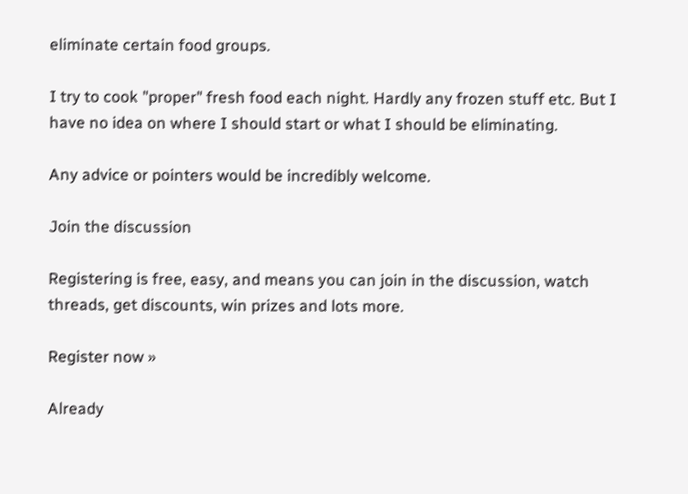eliminate certain food groups.

I try to cook "proper" fresh food each night. Hardly any frozen stuff etc. But I have no idea on where I should start or what I should be eliminating.

Any advice or pointers would be incredibly welcome.

Join the discussion

Registering is free, easy, and means you can join in the discussion, watch threads, get discounts, win prizes and lots more.

Register now »

Already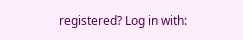registered? Log in with: